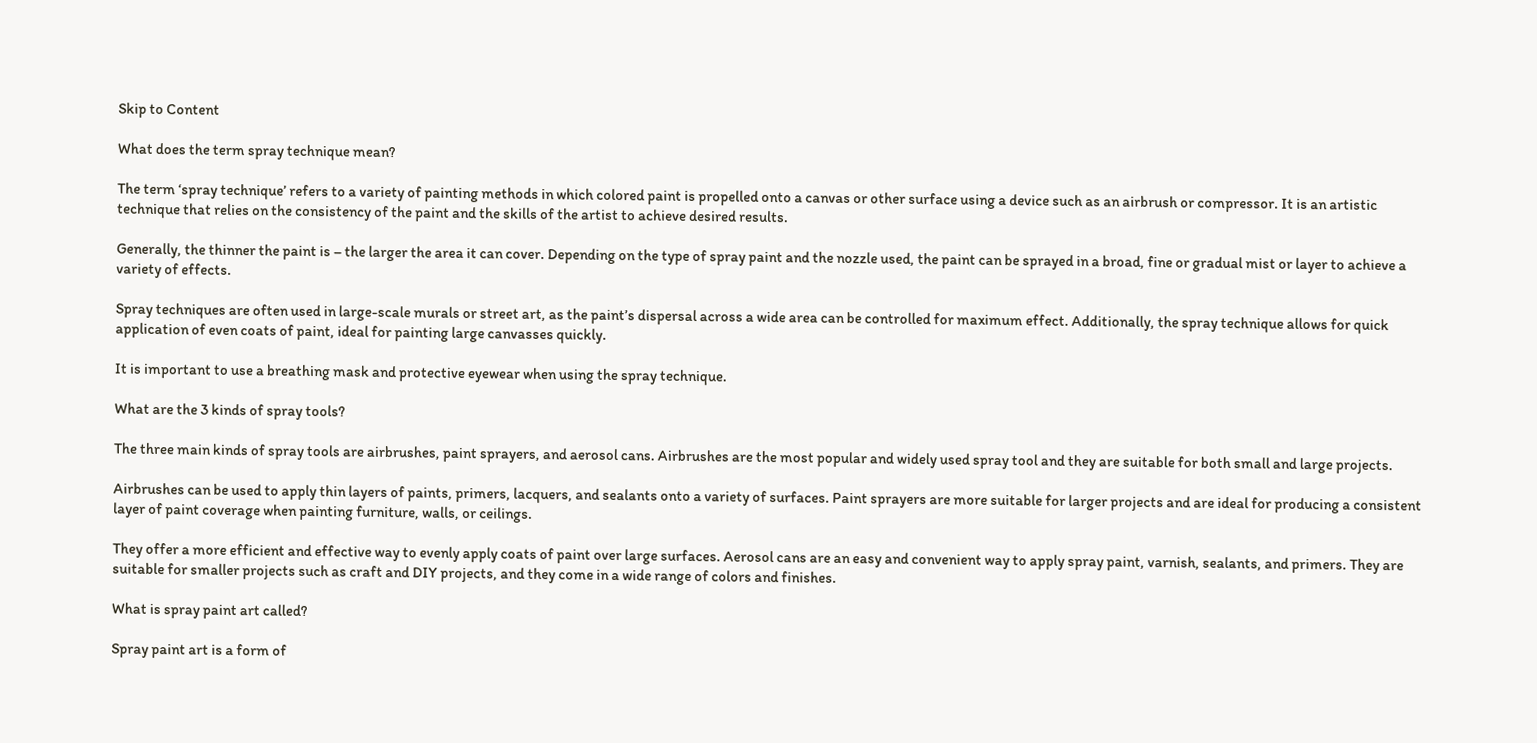Skip to Content

What does the term spray technique mean?

The term ‘spray technique’ refers to a variety of painting methods in which colored paint is propelled onto a canvas or other surface using a device such as an airbrush or compressor. It is an artistic technique that relies on the consistency of the paint and the skills of the artist to achieve desired results.

Generally, the thinner the paint is – the larger the area it can cover. Depending on the type of spray paint and the nozzle used, the paint can be sprayed in a broad, fine or gradual mist or layer to achieve a variety of effects.

Spray techniques are often used in large-scale murals or street art, as the paint’s dispersal across a wide area can be controlled for maximum effect. Additionally, the spray technique allows for quick application of even coats of paint, ideal for painting large canvasses quickly.

It is important to use a breathing mask and protective eyewear when using the spray technique.

What are the 3 kinds of spray tools?

The three main kinds of spray tools are airbrushes, paint sprayers, and aerosol cans. Airbrushes are the most popular and widely used spray tool and they are suitable for both small and large projects.

Airbrushes can be used to apply thin layers of paints, primers, lacquers, and sealants onto a variety of surfaces. Paint sprayers are more suitable for larger projects and are ideal for producing a consistent layer of paint coverage when painting furniture, walls, or ceilings.

They offer a more efficient and effective way to evenly apply coats of paint over large surfaces. Aerosol cans are an easy and convenient way to apply spray paint, varnish, sealants, and primers. They are suitable for smaller projects such as craft and DIY projects, and they come in a wide range of colors and finishes.

What is spray paint art called?

Spray paint art is a form of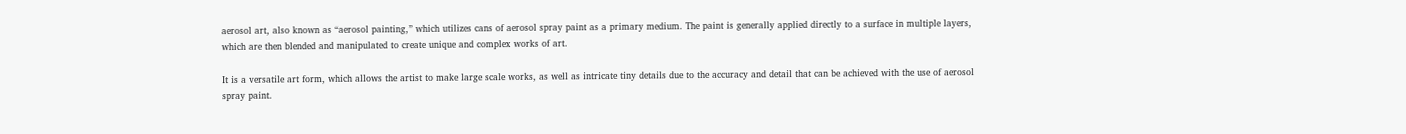aerosol art, also known as “aerosol painting,” which utilizes cans of aerosol spray paint as a primary medium. The paint is generally applied directly to a surface in multiple layers, which are then blended and manipulated to create unique and complex works of art.

It is a versatile art form, which allows the artist to make large scale works, as well as intricate tiny details due to the accuracy and detail that can be achieved with the use of aerosol spray paint.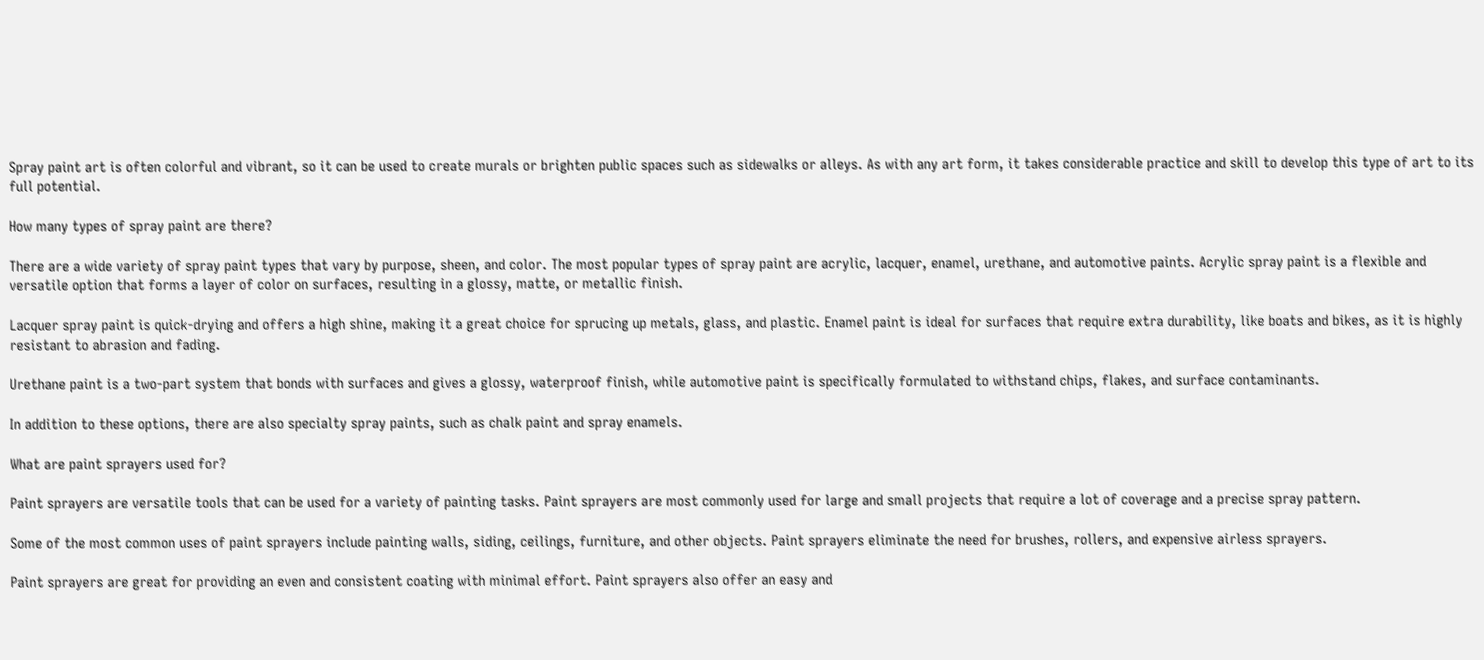Spray paint art is often colorful and vibrant, so it can be used to create murals or brighten public spaces such as sidewalks or alleys. As with any art form, it takes considerable practice and skill to develop this type of art to its full potential.

How many types of spray paint are there?

There are a wide variety of spray paint types that vary by purpose, sheen, and color. The most popular types of spray paint are acrylic, lacquer, enamel, urethane, and automotive paints. Acrylic spray paint is a flexible and versatile option that forms a layer of color on surfaces, resulting in a glossy, matte, or metallic finish.

Lacquer spray paint is quick-drying and offers a high shine, making it a great choice for sprucing up metals, glass, and plastic. Enamel paint is ideal for surfaces that require extra durability, like boats and bikes, as it is highly resistant to abrasion and fading.

Urethane paint is a two-part system that bonds with surfaces and gives a glossy, waterproof finish, while automotive paint is specifically formulated to withstand chips, flakes, and surface contaminants.

In addition to these options, there are also specialty spray paints, such as chalk paint and spray enamels.

What are paint sprayers used for?

Paint sprayers are versatile tools that can be used for a variety of painting tasks. Paint sprayers are most commonly used for large and small projects that require a lot of coverage and a precise spray pattern.

Some of the most common uses of paint sprayers include painting walls, siding, ceilings, furniture, and other objects. Paint sprayers eliminate the need for brushes, rollers, and expensive airless sprayers.

Paint sprayers are great for providing an even and consistent coating with minimal effort. Paint sprayers also offer an easy and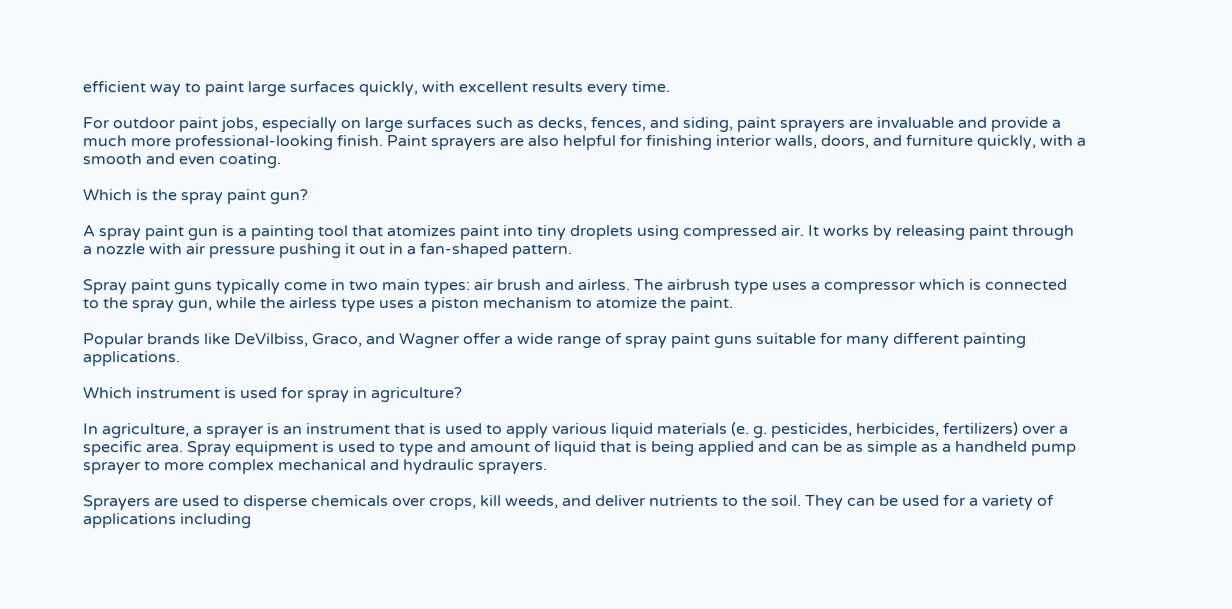efficient way to paint large surfaces quickly, with excellent results every time.

For outdoor paint jobs, especially on large surfaces such as decks, fences, and siding, paint sprayers are invaluable and provide a much more professional-looking finish. Paint sprayers are also helpful for finishing interior walls, doors, and furniture quickly, with a smooth and even coating.

Which is the spray paint gun?

A spray paint gun is a painting tool that atomizes paint into tiny droplets using compressed air. It works by releasing paint through a nozzle with air pressure pushing it out in a fan-shaped pattern.

Spray paint guns typically come in two main types: air brush and airless. The airbrush type uses a compressor which is connected to the spray gun, while the airless type uses a piston mechanism to atomize the paint.

Popular brands like DeVilbiss, Graco, and Wagner offer a wide range of spray paint guns suitable for many different painting applications.

Which instrument is used for spray in agriculture?

In agriculture, a sprayer is an instrument that is used to apply various liquid materials (e. g. pesticides, herbicides, fertilizers) over a specific area. Spray equipment is used to type and amount of liquid that is being applied and can be as simple as a handheld pump sprayer to more complex mechanical and hydraulic sprayers.

Sprayers are used to disperse chemicals over crops, kill weeds, and deliver nutrients to the soil. They can be used for a variety of applications including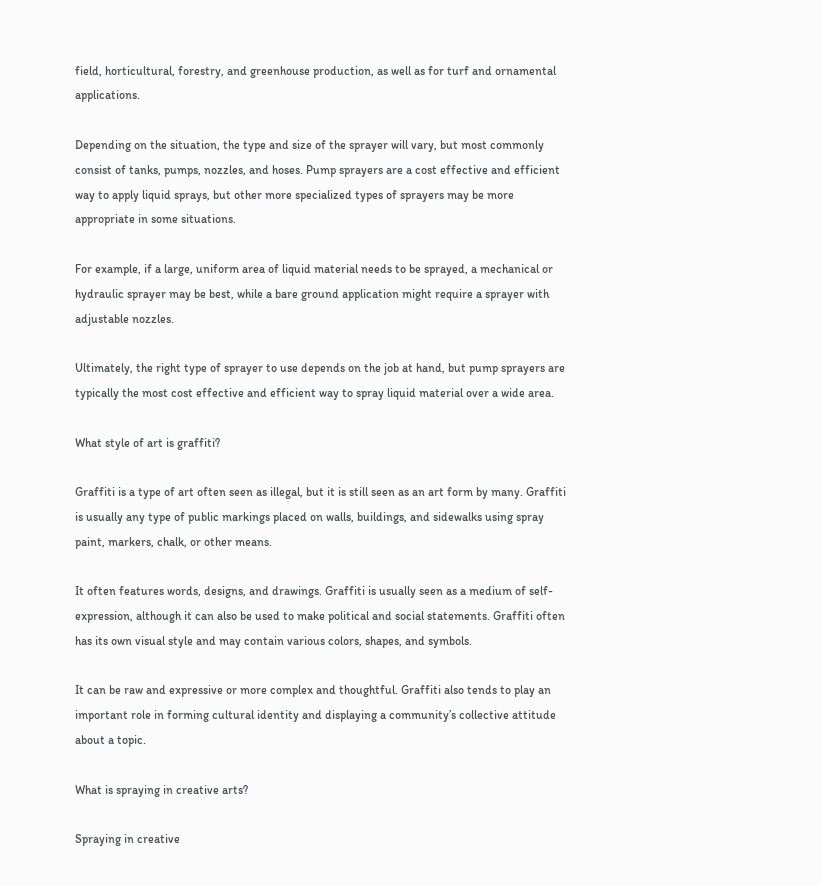field, horticultural, forestry, and greenhouse production, as well as for turf and ornamental applications.

Depending on the situation, the type and size of the sprayer will vary, but most commonly consist of tanks, pumps, nozzles, and hoses. Pump sprayers are a cost effective and efficient way to apply liquid sprays, but other more specialized types of sprayers may be more appropriate in some situations.

For example, if a large, uniform area of liquid material needs to be sprayed, a mechanical or hydraulic sprayer may be best, while a bare ground application might require a sprayer with adjustable nozzles.

Ultimately, the right type of sprayer to use depends on the job at hand, but pump sprayers are typically the most cost effective and efficient way to spray liquid material over a wide area.

What style of art is graffiti?

Graffiti is a type of art often seen as illegal, but it is still seen as an art form by many. Graffiti is usually any type of public markings placed on walls, buildings, and sidewalks using spray paint, markers, chalk, or other means.

It often features words, designs, and drawings. Graffiti is usually seen as a medium of self-expression, although it can also be used to make political and social statements. Graffiti often has its own visual style and may contain various colors, shapes, and symbols.

It can be raw and expressive or more complex and thoughtful. Graffiti also tends to play an important role in forming cultural identity and displaying a community’s collective attitude about a topic.

What is spraying in creative arts?

Spraying in creative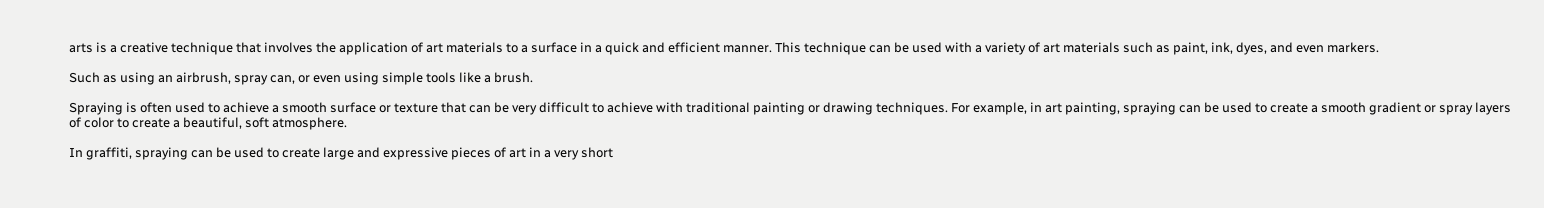arts is a creative technique that involves the application of art materials to a surface in a quick and efficient manner. This technique can be used with a variety of art materials such as paint, ink, dyes, and even markers.

Such as using an airbrush, spray can, or even using simple tools like a brush.

Spraying is often used to achieve a smooth surface or texture that can be very difficult to achieve with traditional painting or drawing techniques. For example, in art painting, spraying can be used to create a smooth gradient or spray layers of color to create a beautiful, soft atmosphere.

In graffiti, spraying can be used to create large and expressive pieces of art in a very short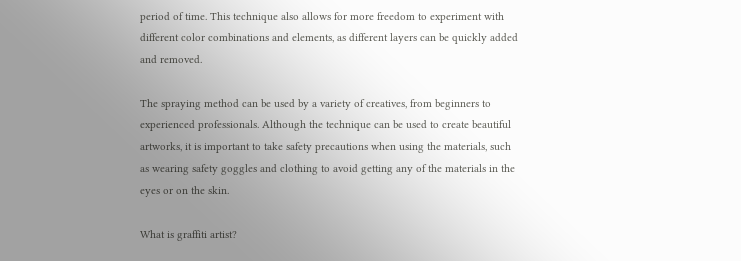period of time. This technique also allows for more freedom to experiment with different color combinations and elements, as different layers can be quickly added and removed.

The spraying method can be used by a variety of creatives, from beginners to experienced professionals. Although the technique can be used to create beautiful artworks, it is important to take safety precautions when using the materials, such as wearing safety goggles and clothing to avoid getting any of the materials in the eyes or on the skin.

What is graffiti artist?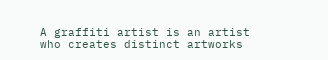A graffiti artist is an artist who creates distinct artworks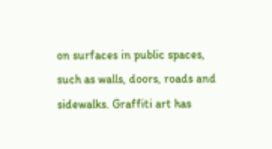on surfaces in public spaces, such as walls, doors, roads and sidewalks. Graffiti art has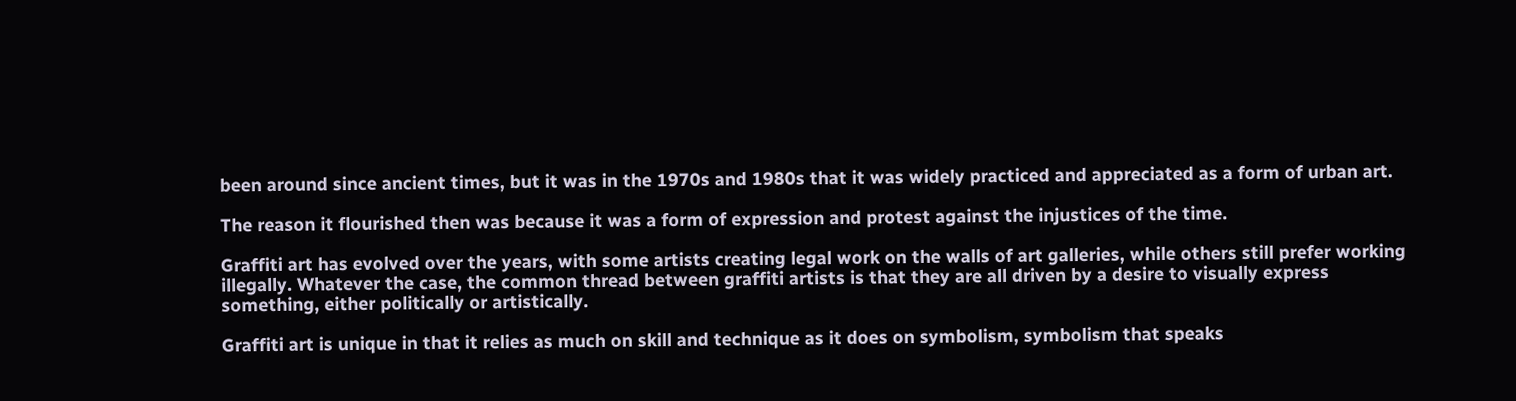been around since ancient times, but it was in the 1970s and 1980s that it was widely practiced and appreciated as a form of urban art.

The reason it flourished then was because it was a form of expression and protest against the injustices of the time.

Graffiti art has evolved over the years, with some artists creating legal work on the walls of art galleries, while others still prefer working illegally. Whatever the case, the common thread between graffiti artists is that they are all driven by a desire to visually express something, either politically or artistically.

Graffiti art is unique in that it relies as much on skill and technique as it does on symbolism, symbolism that speaks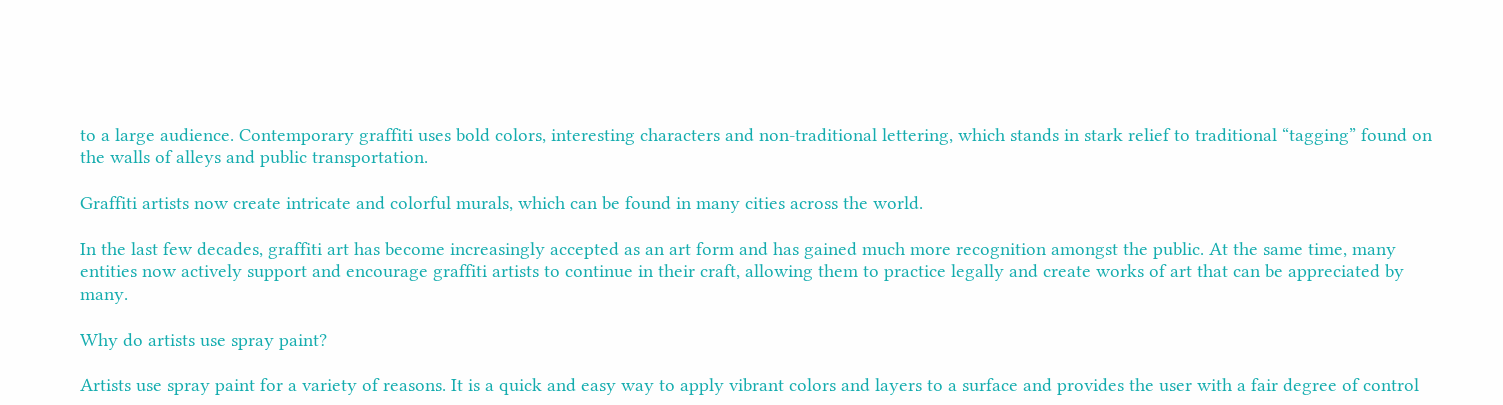to a large audience. Contemporary graffiti uses bold colors, interesting characters and non-traditional lettering, which stands in stark relief to traditional “tagging” found on the walls of alleys and public transportation.

Graffiti artists now create intricate and colorful murals, which can be found in many cities across the world.

In the last few decades, graffiti art has become increasingly accepted as an art form and has gained much more recognition amongst the public. At the same time, many entities now actively support and encourage graffiti artists to continue in their craft, allowing them to practice legally and create works of art that can be appreciated by many.

Why do artists use spray paint?

Artists use spray paint for a variety of reasons. It is a quick and easy way to apply vibrant colors and layers to a surface and provides the user with a fair degree of control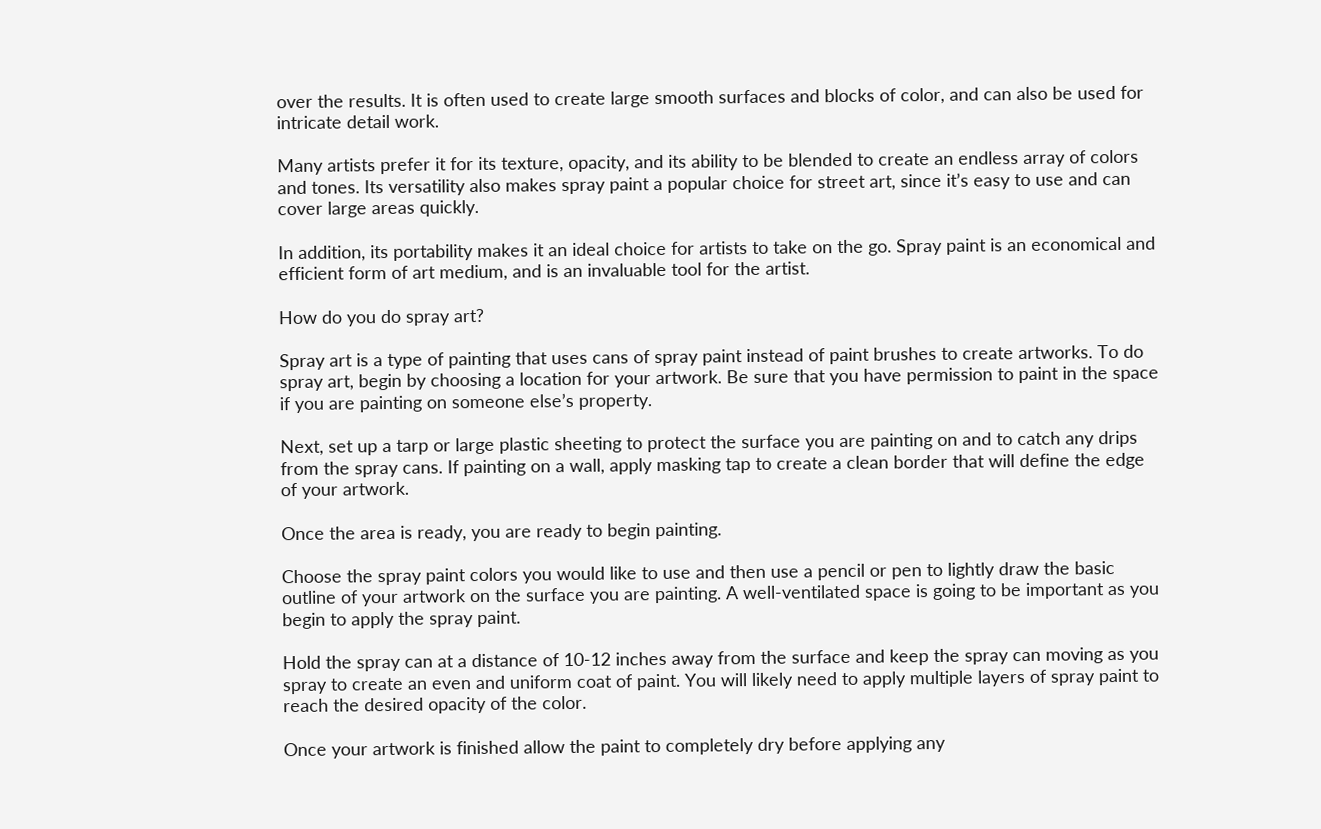over the results. It is often used to create large smooth surfaces and blocks of color, and can also be used for intricate detail work.

Many artists prefer it for its texture, opacity, and its ability to be blended to create an endless array of colors and tones. Its versatility also makes spray paint a popular choice for street art, since it’s easy to use and can cover large areas quickly.

In addition, its portability makes it an ideal choice for artists to take on the go. Spray paint is an economical and efficient form of art medium, and is an invaluable tool for the artist.

How do you do spray art?

Spray art is a type of painting that uses cans of spray paint instead of paint brushes to create artworks. To do spray art, begin by choosing a location for your artwork. Be sure that you have permission to paint in the space if you are painting on someone else’s property.

Next, set up a tarp or large plastic sheeting to protect the surface you are painting on and to catch any drips from the spray cans. If painting on a wall, apply masking tap to create a clean border that will define the edge of your artwork.

Once the area is ready, you are ready to begin painting.

Choose the spray paint colors you would like to use and then use a pencil or pen to lightly draw the basic outline of your artwork on the surface you are painting. A well-ventilated space is going to be important as you begin to apply the spray paint.

Hold the spray can at a distance of 10-12 inches away from the surface and keep the spray can moving as you spray to create an even and uniform coat of paint. You will likely need to apply multiple layers of spray paint to reach the desired opacity of the color.

Once your artwork is finished allow the paint to completely dry before applying any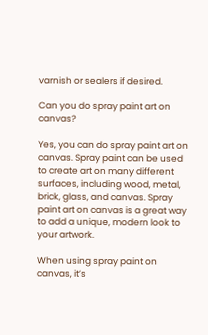varnish or sealers if desired.

Can you do spray paint art on canvas?

Yes, you can do spray paint art on canvas. Spray paint can be used to create art on many different surfaces, including wood, metal, brick, glass, and canvas. Spray paint art on canvas is a great way to add a unique, modern look to your artwork.

When using spray paint on canvas, it’s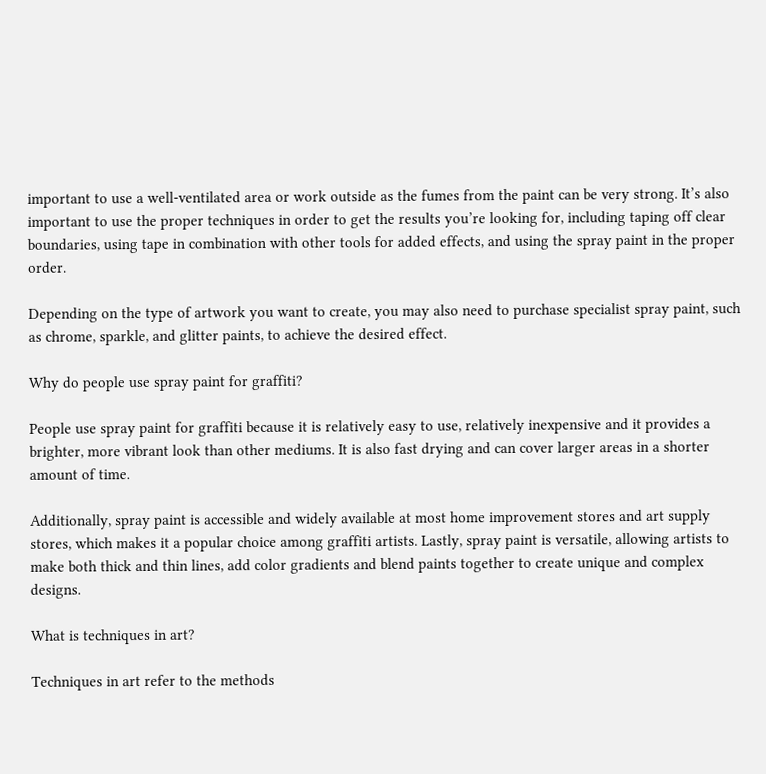important to use a well-ventilated area or work outside as the fumes from the paint can be very strong. It’s also important to use the proper techniques in order to get the results you’re looking for, including taping off clear boundaries, using tape in combination with other tools for added effects, and using the spray paint in the proper order.

Depending on the type of artwork you want to create, you may also need to purchase specialist spray paint, such as chrome, sparkle, and glitter paints, to achieve the desired effect.

Why do people use spray paint for graffiti?

People use spray paint for graffiti because it is relatively easy to use, relatively inexpensive and it provides a brighter, more vibrant look than other mediums. It is also fast drying and can cover larger areas in a shorter amount of time.

Additionally, spray paint is accessible and widely available at most home improvement stores and art supply stores, which makes it a popular choice among graffiti artists. Lastly, spray paint is versatile, allowing artists to make both thick and thin lines, add color gradients and blend paints together to create unique and complex designs.

What is techniques in art?

Techniques in art refer to the methods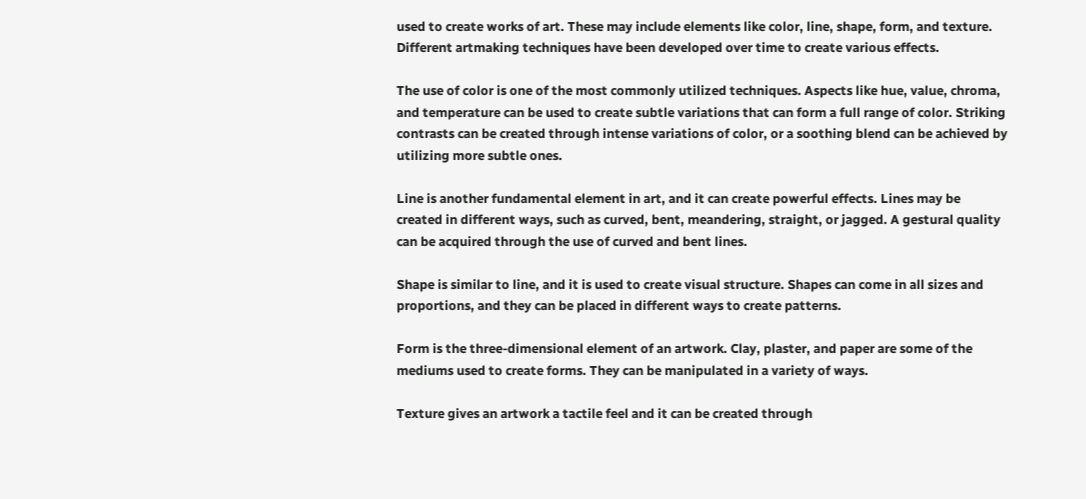used to create works of art. These may include elements like color, line, shape, form, and texture. Different artmaking techniques have been developed over time to create various effects.

The use of color is one of the most commonly utilized techniques. Aspects like hue, value, chroma, and temperature can be used to create subtle variations that can form a full range of color. Striking contrasts can be created through intense variations of color, or a soothing blend can be achieved by utilizing more subtle ones.

Line is another fundamental element in art, and it can create powerful effects. Lines may be created in different ways, such as curved, bent, meandering, straight, or jagged. A gestural quality can be acquired through the use of curved and bent lines.

Shape is similar to line, and it is used to create visual structure. Shapes can come in all sizes and proportions, and they can be placed in different ways to create patterns.

Form is the three-dimensional element of an artwork. Clay, plaster, and paper are some of the mediums used to create forms. They can be manipulated in a variety of ways.

Texture gives an artwork a tactile feel and it can be created through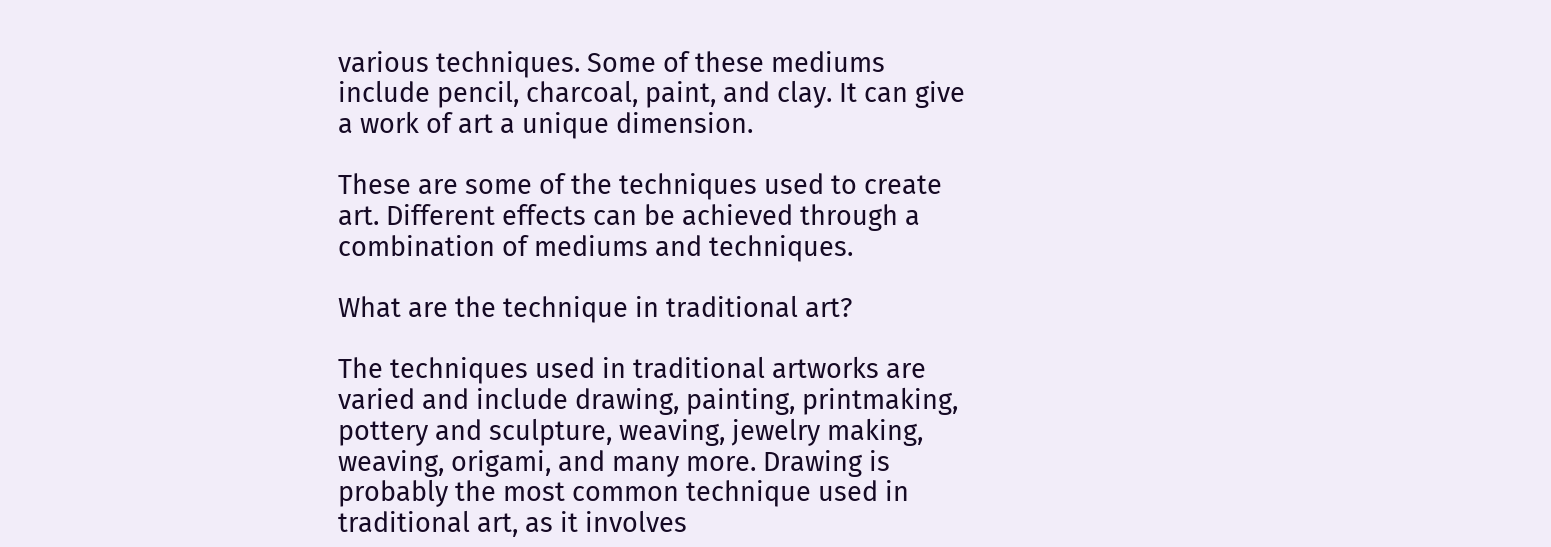various techniques. Some of these mediums include pencil, charcoal, paint, and clay. It can give a work of art a unique dimension.

These are some of the techniques used to create art. Different effects can be achieved through a combination of mediums and techniques.

What are the technique in traditional art?

The techniques used in traditional artworks are varied and include drawing, painting, printmaking, pottery and sculpture, weaving, jewelry making, weaving, origami, and many more. Drawing is probably the most common technique used in traditional art, as it involves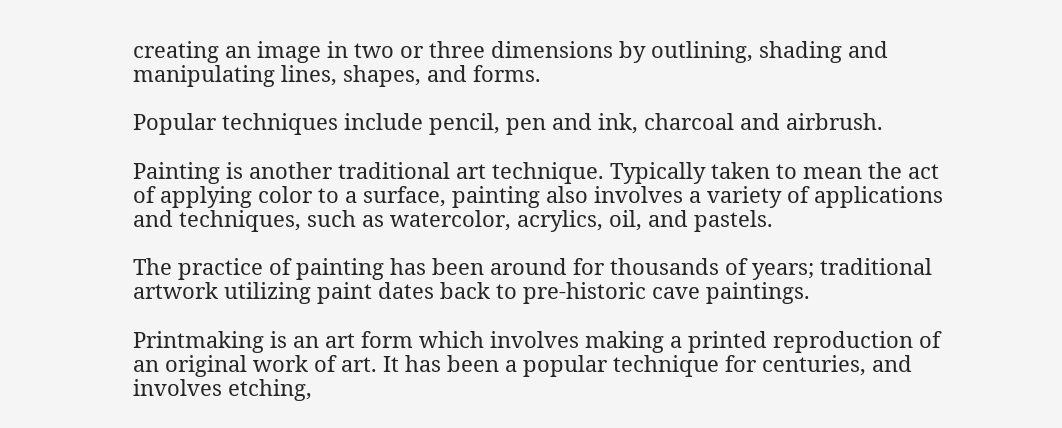creating an image in two or three dimensions by outlining, shading and manipulating lines, shapes, and forms.

Popular techniques include pencil, pen and ink, charcoal and airbrush.

Painting is another traditional art technique. Typically taken to mean the act of applying color to a surface, painting also involves a variety of applications and techniques, such as watercolor, acrylics, oil, and pastels.

The practice of painting has been around for thousands of years; traditional artwork utilizing paint dates back to pre-historic cave paintings.

Printmaking is an art form which involves making a printed reproduction of an original work of art. It has been a popular technique for centuries, and involves etching,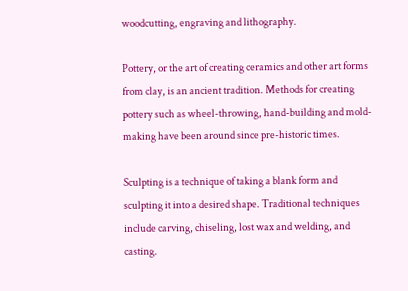woodcutting, engraving and lithography.

Pottery, or the art of creating ceramics and other art forms from clay, is an ancient tradition. Methods for creating pottery such as wheel-throwing, hand-building and mold-making have been around since pre-historic times.

Sculpting is a technique of taking a blank form and sculpting it into a desired shape. Traditional techniques include carving, chiseling, lost wax and welding, and casting.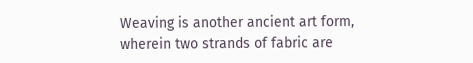Weaving is another ancient art form, wherein two strands of fabric are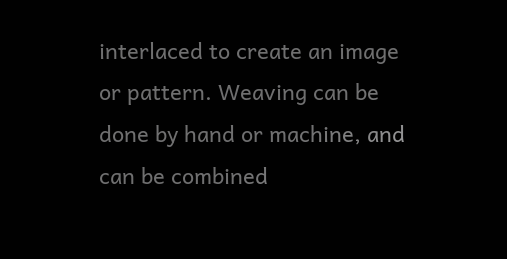interlaced to create an image or pattern. Weaving can be done by hand or machine, and can be combined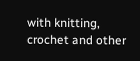with knitting, crochet and other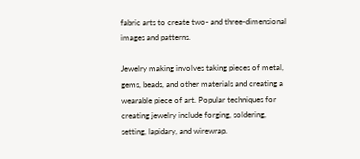fabric arts to create two- and three-dimensional images and patterns.

Jewelry making involves taking pieces of metal, gems, beads, and other materials and creating a wearable piece of art. Popular techniques for creating jewelry include forging, soldering, setting, lapidary, and wirewrap.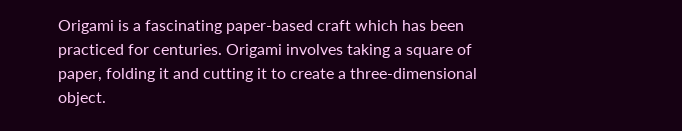Origami is a fascinating paper-based craft which has been practiced for centuries. Origami involves taking a square of paper, folding it and cutting it to create a three-dimensional object.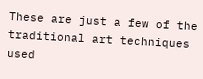These are just a few of the traditional art techniques used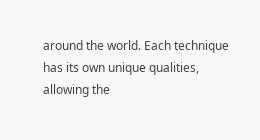around the world. Each technique has its own unique qualities, allowing the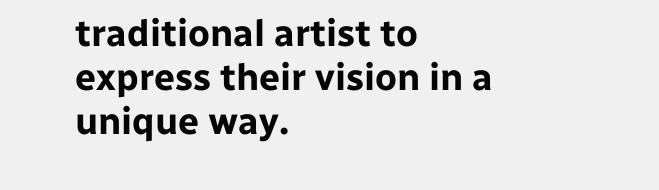traditional artist to express their vision in a unique way.